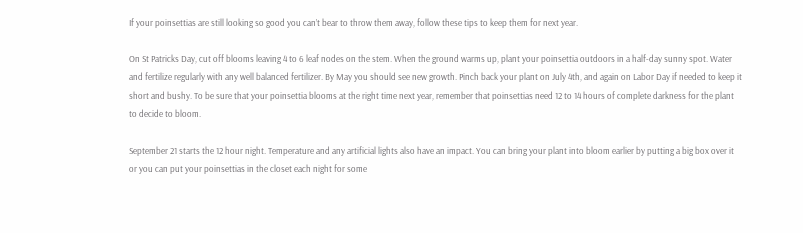If your poinsettias are still looking so good you can’t bear to throw them away, follow these tips to keep them for next year.

On St Patricks Day, cut off blooms leaving 4 to 6 leaf nodes on the stem. When the ground warms up, plant your poinsettia outdoors in a half-day sunny spot. Water and fertilize regularly with any well balanced fertilizer. By May you should see new growth. Pinch back your plant on July 4th, and again on Labor Day if needed to keep it short and bushy. To be sure that your poinsettia blooms at the right time next year, remember that poinsettias need 12 to 14 hours of complete darkness for the plant to decide to bloom.

September 21 starts the 12 hour night. Temperature and any artificial lights also have an impact. You can bring your plant into bloom earlier by putting a big box over it or you can put your poinsettias in the closet each night for some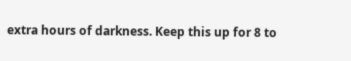extra hours of darkness. Keep this up for 8 to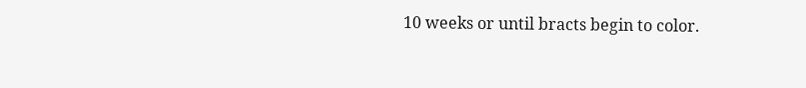10 weeks or until bracts begin to color.